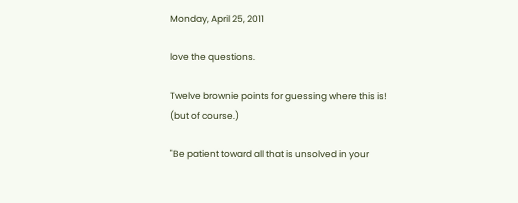Monday, April 25, 2011

love the questions.

Twelve brownie points for guessing where this is! (but of course.)

"Be patient toward all that is unsolved in your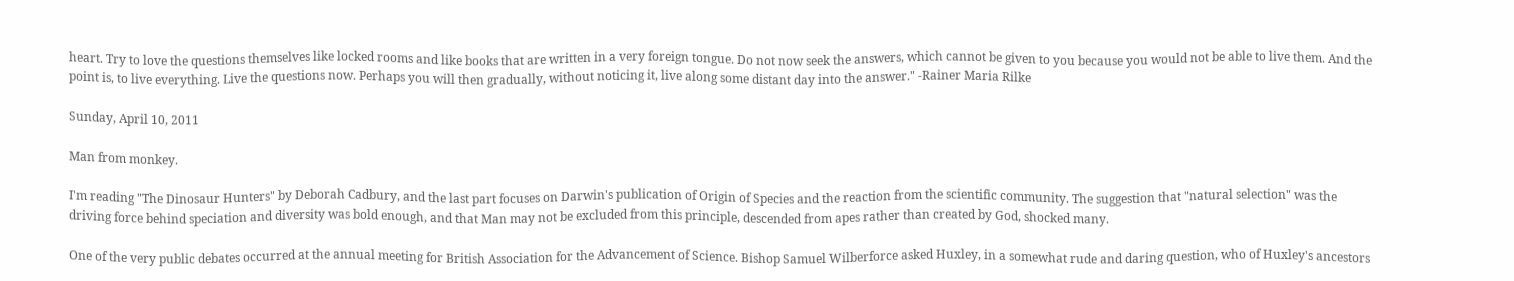heart. Try to love the questions themselves like locked rooms and like books that are written in a very foreign tongue. Do not now seek the answers, which cannot be given to you because you would not be able to live them. And the point is, to live everything. Live the questions now. Perhaps you will then gradually, without noticing it, live along some distant day into the answer." -Rainer Maria Rilke

Sunday, April 10, 2011

Man from monkey.

I'm reading "The Dinosaur Hunters" by Deborah Cadbury, and the last part focuses on Darwin's publication of Origin of Species and the reaction from the scientific community. The suggestion that "natural selection" was the driving force behind speciation and diversity was bold enough, and that Man may not be excluded from this principle, descended from apes rather than created by God, shocked many.

One of the very public debates occurred at the annual meeting for British Association for the Advancement of Science. Bishop Samuel Wilberforce asked Huxley, in a somewhat rude and daring question, who of Huxley's ancestors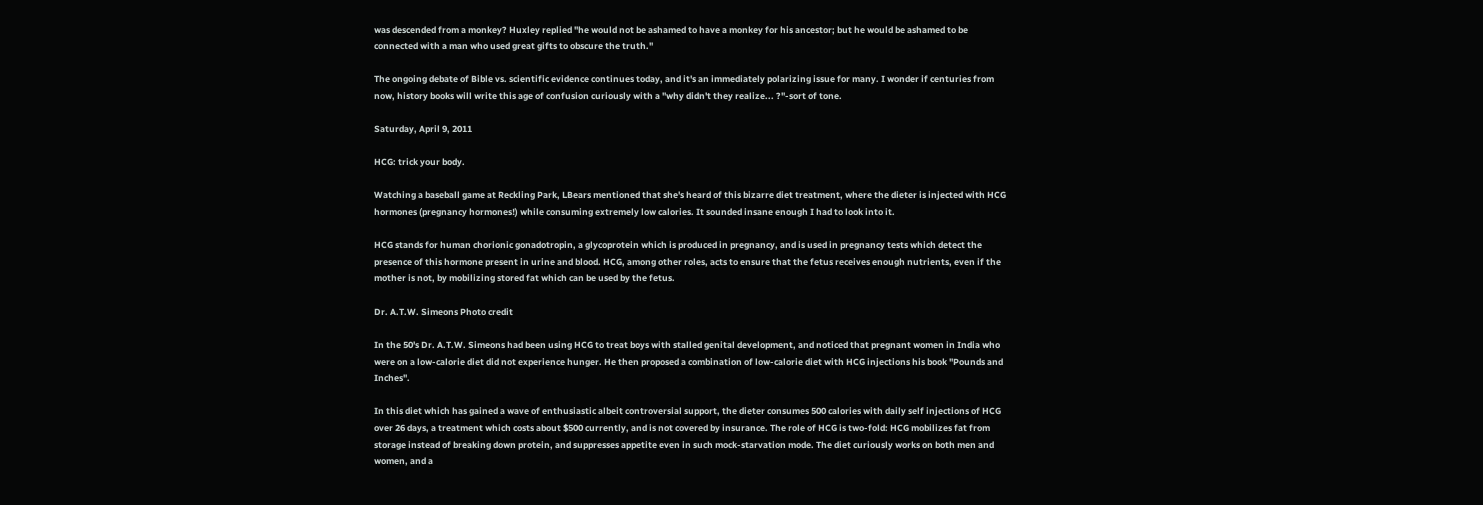was descended from a monkey? Huxley replied "he would not be ashamed to have a monkey for his ancestor; but he would be ashamed to be connected with a man who used great gifts to obscure the truth."

The ongoing debate of Bible vs. scientific evidence continues today, and it's an immediately polarizing issue for many. I wonder if centuries from now, history books will write this age of confusion curiously with a "why didn't they realize... ?"-sort of tone.

Saturday, April 9, 2011

HCG: trick your body.

Watching a baseball game at Reckling Park, LBears mentioned that she's heard of this bizarre diet treatment, where the dieter is injected with HCG hormones (pregnancy hormones!) while consuming extremely low calories. It sounded insane enough I had to look into it.

HCG stands for human chorionic gonadotropin, a glycoprotein which is produced in pregnancy, and is used in pregnancy tests which detect the presence of this hormone present in urine and blood. HCG, among other roles, acts to ensure that the fetus receives enough nutrients, even if the mother is not, by mobilizing stored fat which can be used by the fetus.

Dr. A.T.W. Simeons Photo credit

In the 50's Dr. A.T.W. Simeons had been using HCG to treat boys with stalled genital development, and noticed that pregnant women in India who were on a low-calorie diet did not experience hunger. He then proposed a combination of low-calorie diet with HCG injections his book "Pounds and Inches".

In this diet which has gained a wave of enthusiastic albeit controversial support, the dieter consumes 500 calories with daily self injections of HCG over 26 days, a treatment which costs about $500 currently, and is not covered by insurance. The role of HCG is two-fold: HCG mobilizes fat from storage instead of breaking down protein, and suppresses appetite even in such mock-starvation mode. The diet curiously works on both men and women, and a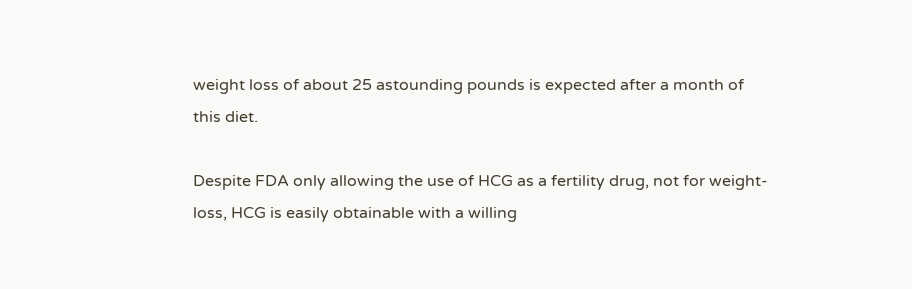weight loss of about 25 astounding pounds is expected after a month of this diet.

Despite FDA only allowing the use of HCG as a fertility drug, not for weight-loss, HCG is easily obtainable with a willing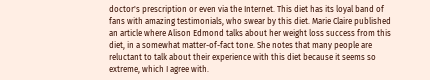doctor's prescription or even via the Internet. This diet has its loyal band of fans with amazing testimonials, who swear by this diet. Marie Claire published an article where Alison Edmond talks about her weight loss success from this diet, in a somewhat matter-of-fact tone. She notes that many people are reluctant to talk about their experience with this diet because it seems so extreme, which I agree with.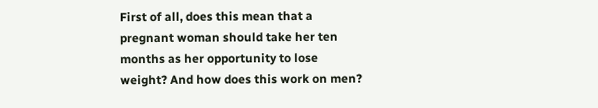First of all, does this mean that a pregnant woman should take her ten months as her opportunity to lose weight? And how does this work on men?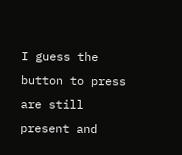I guess the button to press are still present and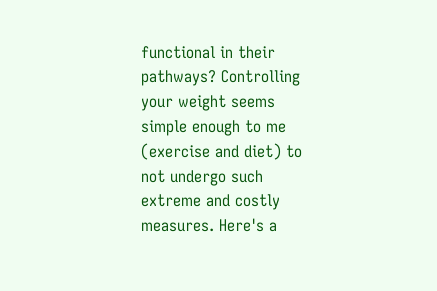functional in their pathways? Controlling your weight seems simple enough to me (exercise and diet) to not undergo such extreme and costly measures. Here's a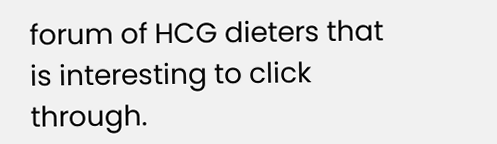forum of HCG dieters that is interesting to click through.